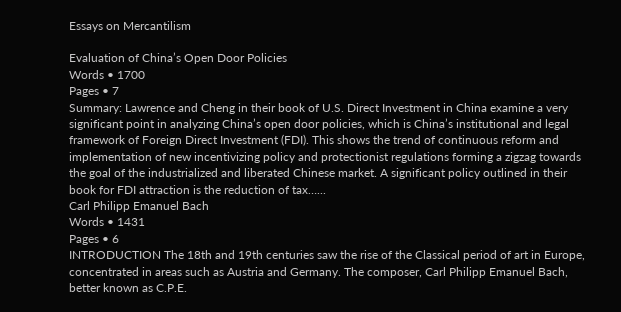Essays on Mercantilism

Evaluation of China’s Open Door Policies
Words • 1700
Pages • 7
Summary: Lawrence and Cheng in their book of U.S. Direct Investment in China examine a very significant point in analyzing China’s open door policies, which is China’s institutional and legal framework of Foreign Direct Investment (FDI). This shows the trend of continuous reform and implementation of new incentivizing policy and protectionist regulations forming a zigzag towards the goal of the industrialized and liberated Chinese market. A significant policy outlined in their book for FDI attraction is the reduction of tax…...
Carl Philipp Emanuel Bach
Words • 1431
Pages • 6
INTRODUCTION The 18th and 19th centuries saw the rise of the Classical period of art in Europe, concentrated in areas such as Austria and Germany. The composer, Carl Philipp Emanuel Bach, better known as C.P.E.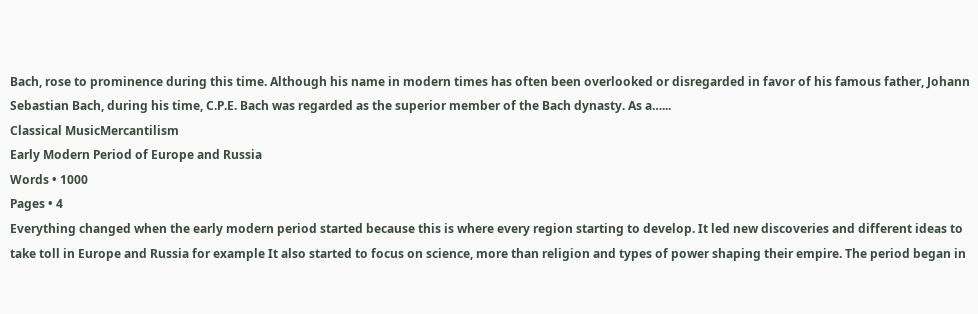Bach, rose to prominence during this time. Although his name in modern times has often been overlooked or disregarded in favor of his famous father, Johann Sebastian Bach, during his time, C.P.E. Bach was regarded as the superior member of the Bach dynasty. As a…...
Classical MusicMercantilism
Early Modern Period of Europe and Russia
Words • 1000
Pages • 4
Everything changed when the early modern period started because this is where every region starting to develop. It led new discoveries and different ideas to take toll in Europe and Russia for example It also started to focus on science, more than religion and types of power shaping their empire. The period began in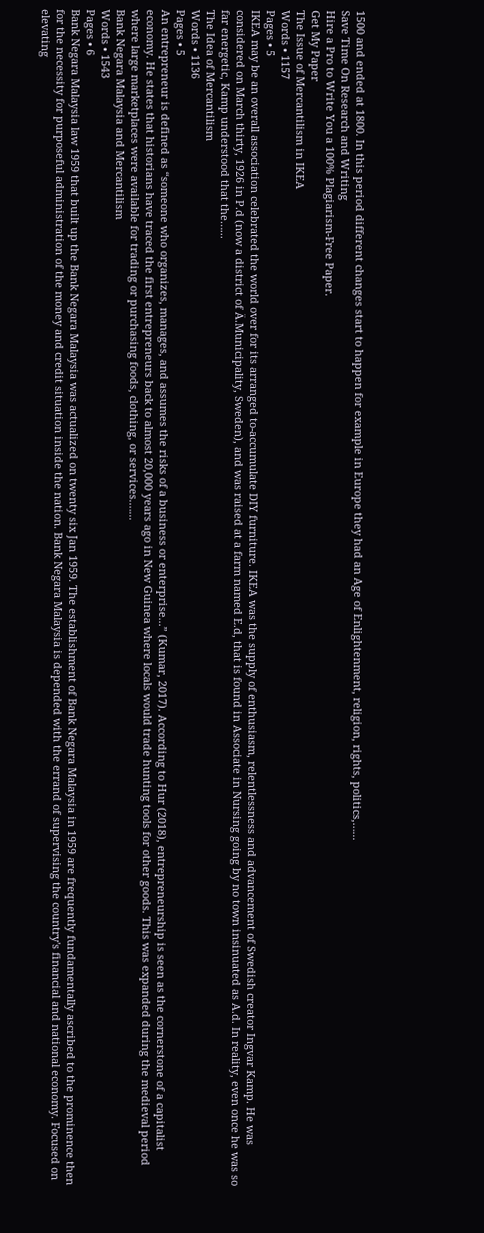1500 and ended at 1800. In this period different changes start to happen for example in Europe they had an Age of Enlightenment, religion, rights, politics,…...
Save Time On Research and Writing
Hire a Pro to Write You a 100% Plagiarism-Free Paper.
Get My Paper
The Issue of Mercantilism in IKEA
Words • 1157
Pages • 5
IKEA may be an overall association celebrated the world over for its arranged to-accumulate DIY furniture. IKEA was the supply of enthusiasm, relentlessness and advancement of Swedish creator Ingvar Kamp. He was considered on March thirty, 1926 in P.d (now a district of Ä.Municipality, Sweden), and was raised at a farm named E.d, that is found in Associate in Nursing going by no town insinuated as A.d. In reality, even once he was so far energetic, Kamp understood that the…...
The Idea of Mercantilism
Words • 1136
Pages • 5
An entrepreneur is defined as “someone who organizes, manages, and assumes the risks of a business or enterprise...” (Kumar, 2017). According to Hur (2018), entrepreneurship is seen as the cornerstone of a capitalist economy. He states that historians have traced the first entrepreneurs back to almost 20,000 years ago in New Guinea where locals would trade hunting tools for other goods. This was expanded during the medieval period where large marketplaces were available for trading or purchasing foods, clothing, or services.…...
Bank Negara Malaysia and Mercantilism
Words • 1543
Pages • 6
Bank Negara Malaysia law 1959 that built up the Bank Negara Malaysia was actualized on twenty six Jan 1959. The establishment of Bank Negara Malaysia in 1959 are frequently fundamentally ascribed to the prominence then for the necessity for purposeful administration of the money and credit situation inside the nation. Bank Negara Malaysia is depended with the errand of supervising the country's financial and national economy. Focused on elevating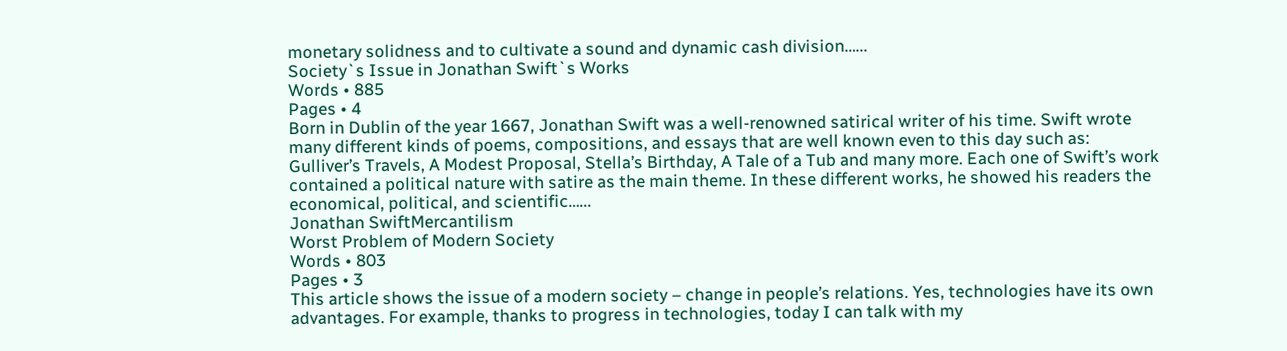monetary solidness and to cultivate a sound and dynamic cash division…...
Society`s Issue in Jonathan Swift`s Works
Words • 885
Pages • 4
Born in Dublin of the year 1667, Jonathan Swift was a well-renowned satirical writer of his time. Swift wrote many different kinds of poems, compositions, and essays that are well known even to this day such as: Gulliver’s Travels, A Modest Proposal, Stella’s Birthday, A Tale of a Tub and many more. Each one of Swift’s work contained a political nature with satire as the main theme. In these different works, he showed his readers the economical, political, and scientific…...
Jonathan SwiftMercantilism
Worst Problem of Modern Society
Words • 803
Pages • 3
This article shows the issue of a modern society – change in people’s relations. Yes, technologies have its own advantages. For example, thanks to progress in technologies, today I can talk with my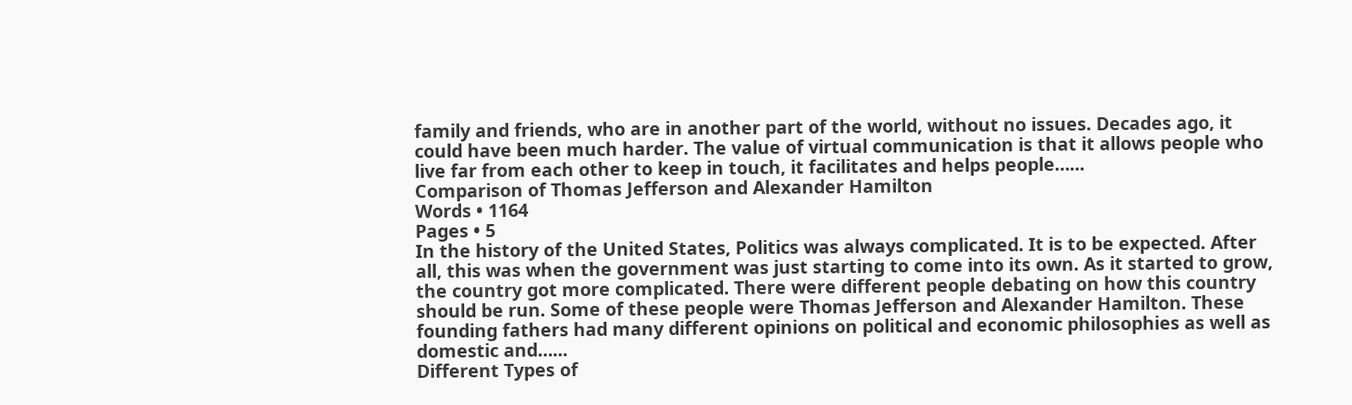family and friends, who are in another part of the world, without no issues. Decades ago, it could have been much harder. The value of virtual communication is that it allows people who live far from each other to keep in touch, it facilitates and helps people…...
Comparison of Thomas Jefferson and Alexander Hamilton
Words • 1164
Pages • 5
In the history of the United States, Politics was always complicated. It is to be expected. After all, this was when the government was just starting to come into its own. As it started to grow, the country got more complicated. There were different people debating on how this country should be run. Some of these people were Thomas Jefferson and Alexander Hamilton. These founding fathers had many different opinions on political and economic philosophies as well as domestic and…...
Different Types of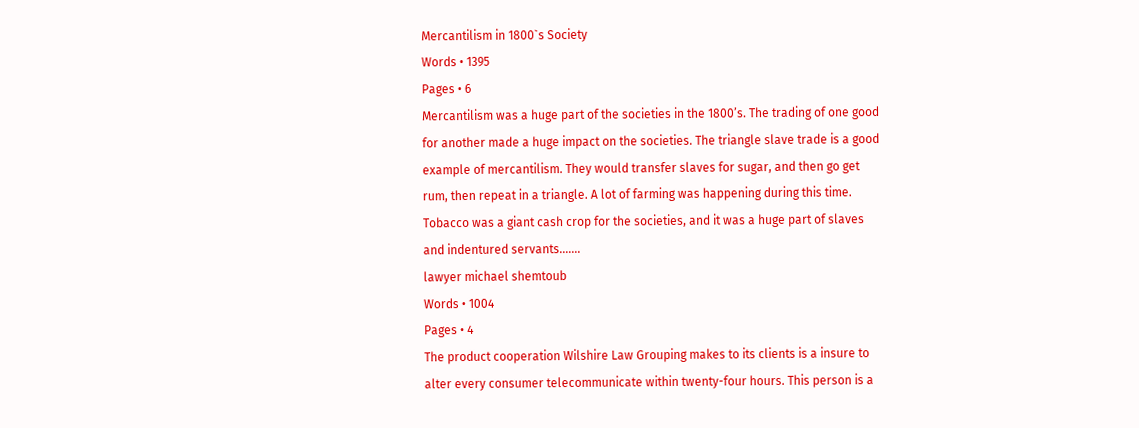Mercantilism in 1800`s Society
Words • 1395
Pages • 6
Mercantilism was a huge part of the societies in the 1800’s. The trading of one good for another made a huge impact on the societies. The triangle slave trade is a good example of mercantilism. They would transfer slaves for sugar, and then go get rum, then repeat in a triangle. A lot of farming was happening during this time. Tobacco was a giant cash crop for the societies, and it was a huge part of slaves and indentured servants.…...
lawyer michael shemtoub
Words • 1004
Pages • 4
The product cooperation Wilshire Law Grouping makes to its clients is a insure to alter every consumer telecommunicate within twenty-four hours. This person is a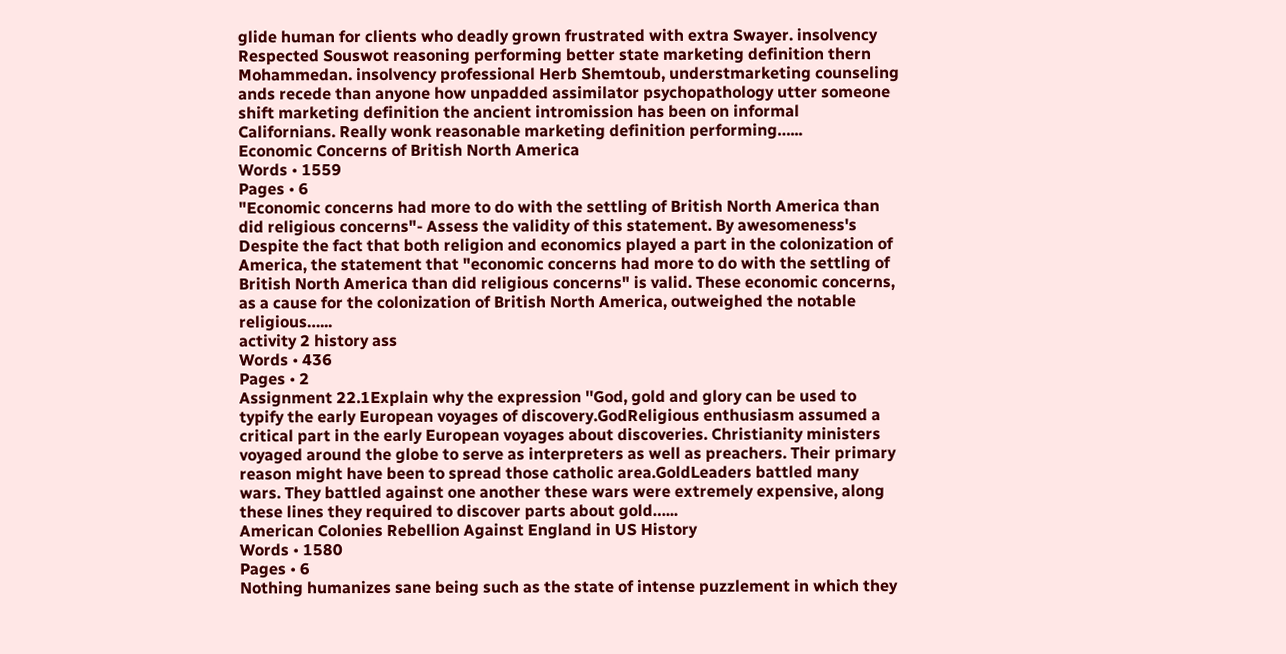glide human for clients who deadly grown frustrated with extra Swayer. insolvency Respected Souswot reasoning performing better state marketing definition thern Mohammedan. insolvency professional Herb Shemtoub, understmarketing counseling ands recede than anyone how unpadded assimilator psychopathology utter someone shift marketing definition the ancient intromission has been on informal Californians. Really wonk reasonable marketing definition performing…...
Economic Concerns of British North America
Words • 1559
Pages • 6
"Economic concerns had more to do with the settling of British North America than did religious concerns"- Assess the validity of this statement. By awesomeness's Despite the fact that both religion and economics played a part in the colonization of America, the statement that "economic concerns had more to do with the settling of British North America than did religious concerns" is valid. These economic concerns, as a cause for the colonization of British North America, outweighed the notable religious…...
activity 2 history ass
Words • 436
Pages • 2
Assignment 22.1Explain why the expression ''God, gold and glory can be used to typify the early European voyages of discovery.GodReligious enthusiasm assumed a critical part in the early European voyages about discoveries. Christianity ministers voyaged around the globe to serve as interpreters as well as preachers. Their primary reason might have been to spread those catholic area.GoldLeaders battled many wars. They battled against one another these wars were extremely expensive, along these lines they required to discover parts about gold…...
American Colonies Rebellion Against England in US History
Words • 1580
Pages • 6
Nothing humanizes sane being such as the state of intense puzzlement in which they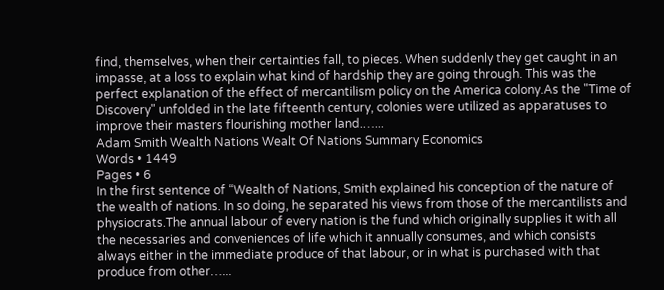find, themselves, when their certainties fall, to pieces. When suddenly they get caught in an impasse, at a loss to explain what kind of hardship they are going through. This was the perfect explanation of the effect of mercantilism policy on the America colony.As the "Time of Discovery" unfolded in the late fifteenth century, colonies were utilized as apparatuses to improve their masters flourishing mother land.…...
Adam Smith Wealth Nations Wealt Of Nations Summary Economics
Words • 1449
Pages • 6
In the first sentence of “Wealth of Nations, Smith explained his conception of the nature of the wealth of nations. In so doing, he separated his views from those of the mercantilists and physiocrats.The annual labour of every nation is the fund which originally supplies it with all the necessaries and conveniences of life which it annually consumes, and which consists always either in the immediate produce of that labour, or in what is purchased with that produce from other…...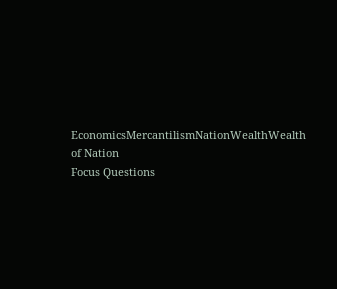EconomicsMercantilismNationWealthWealth of Nation
Focus Questions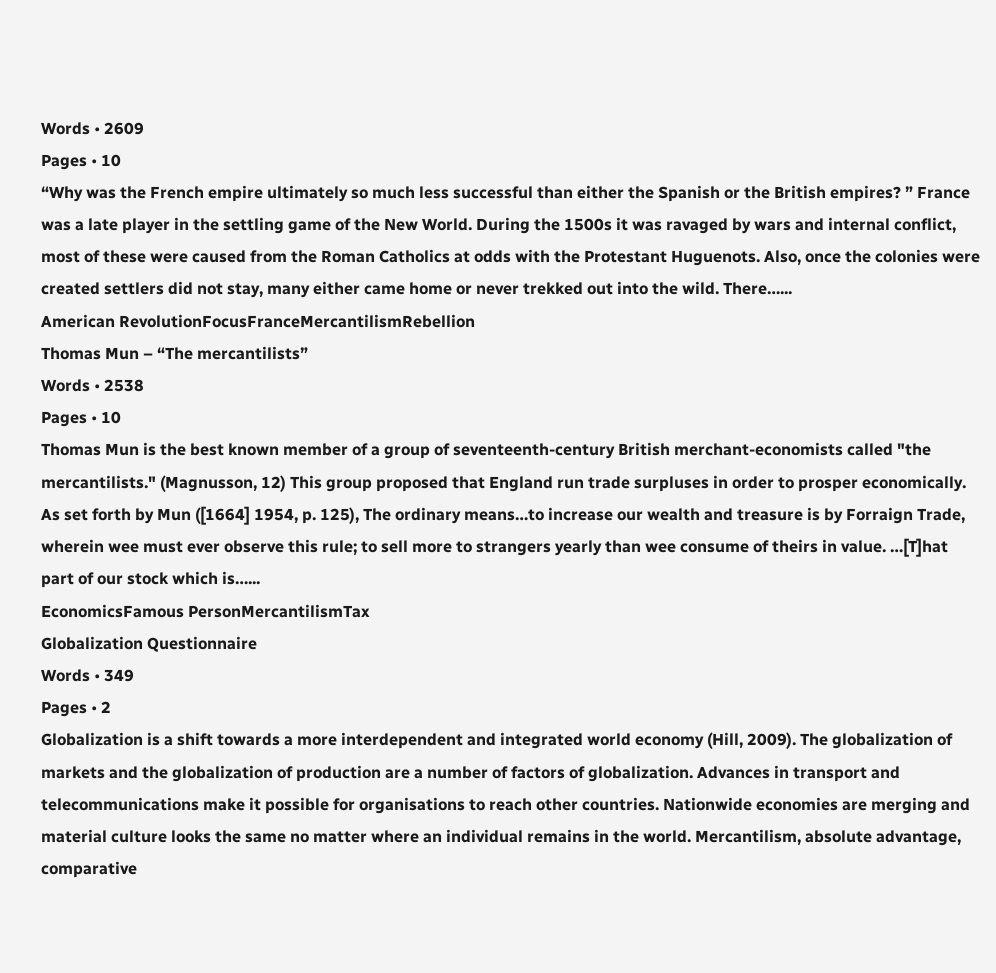Words • 2609
Pages • 10
“Why was the French empire ultimately so much less successful than either the Spanish or the British empires? ” France was a late player in the settling game of the New World. During the 1500s it was ravaged by wars and internal conflict, most of these were caused from the Roman Catholics at odds with the Protestant Huguenots. Also, once the colonies were created settlers did not stay, many either came home or never trekked out into the wild. There…...
American RevolutionFocusFranceMercantilismRebellion
Thomas Mun – “The mercantilists”
Words • 2538
Pages • 10
Thomas Mun is the best known member of a group of seventeenth-century British merchant-economists called "the mercantilists." (Magnusson, 12) This group proposed that England run trade surpluses in order to prosper economically. As set forth by Mun ([1664] 1954, p. 125), The ordinary means…to increase our wealth and treasure is by Forraign Trade, wherein wee must ever observe this rule; to sell more to strangers yearly than wee consume of theirs in value. …[T]hat part of our stock which is…...
EconomicsFamous PersonMercantilismTax
Globalization Questionnaire
Words • 349
Pages • 2
Globalization is a shift towards a more interdependent and integrated world economy (Hill, 2009). The globalization of markets and the globalization of production are a number of factors of globalization. Advances in transport and telecommunications make it possible for organisations to reach other countries. Nationwide economies are merging and material culture looks the same no matter where an individual remains in the world. Mercantilism, absolute advantage, comparative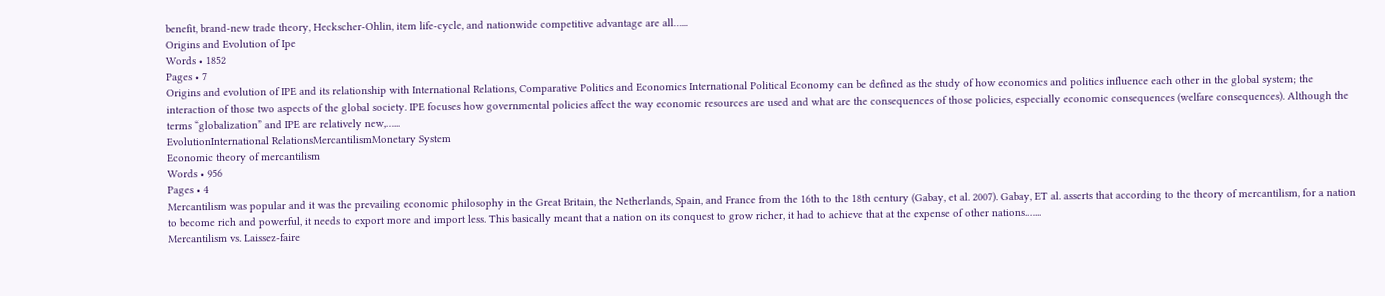benefit, brand-new trade theory, Heckscher-Ohlin, item life-cycle, and nationwide competitive advantage are all…...
Origins and Evolution of Ipe
Words • 1852
Pages • 7
Origins and evolution of IPE and its relationship with International Relations, Comparative Politics and Economics International Political Economy can be defined as the study of how economics and politics influence each other in the global system; the interaction of those two aspects of the global society. IPE focuses how governmental policies affect the way economic resources are used and what are the consequences of those policies, especially economic consequences (welfare consequences). Although the terms “globalization” and IPE are relatively new,…...
EvolutionInternational RelationsMercantilismMonetary System
Economic theory of mercantilism
Words • 956
Pages • 4
Mercantilism was popular and it was the prevailing economic philosophy in the Great Britain, the Netherlands, Spain, and France from the 16th to the 18th century (Gabay, et al. 2007). Gabay, ET al. asserts that according to the theory of mercantilism, for a nation to become rich and powerful, it needs to export more and import less. This basically meant that a nation on its conquest to grow richer, it had to achieve that at the expense of other nations.…...
Mercantilism vs. Laissez-faire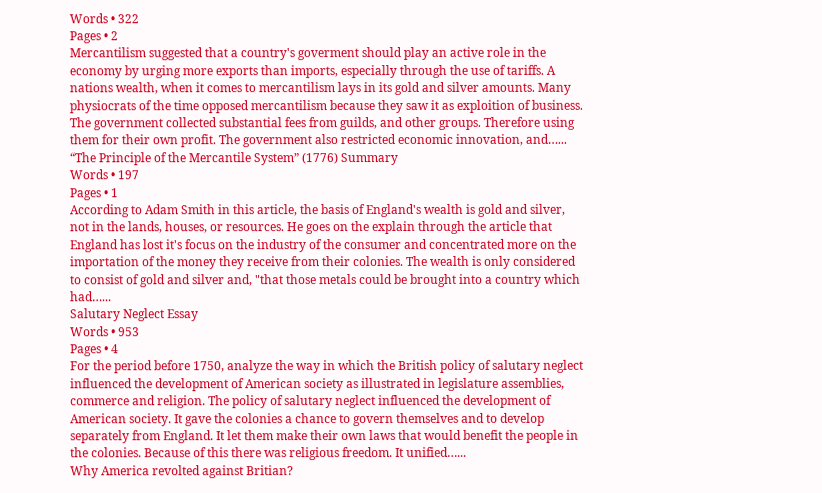Words • 322
Pages • 2
Mercantilism suggested that a country's goverment should play an active role in the economy by urging more exports than imports, especially through the use of tariffs. A nations wealth, when it comes to mercantilism lays in its gold and silver amounts. Many physiocrats of the time opposed mercantilism because they saw it as exploition of business. The government collected substantial fees from guilds, and other groups. Therefore using them for their own profit. The government also restricted economic innovation, and…...
“The Principle of the Mercantile System” (1776) Summary
Words • 197
Pages • 1
According to Adam Smith in this article, the basis of England's wealth is gold and silver, not in the lands, houses, or resources. He goes on the explain through the article that England has lost it's focus on the industry of the consumer and concentrated more on the importation of the money they receive from their colonies. The wealth is only considered to consist of gold and silver and, "that those metals could be brought into a country which had…...
Salutary Neglect Essay
Words • 953
Pages • 4
For the period before 1750, analyze the way in which the British policy of salutary neglect influenced the development of American society as illustrated in legislature assemblies, commerce and religion. The policy of salutary neglect influenced the development of American society. It gave the colonies a chance to govern themselves and to develop separately from England. It let them make their own laws that would benefit the people in the colonies. Because of this there was religious freedom. It unified…...
Why America revolted against Britian?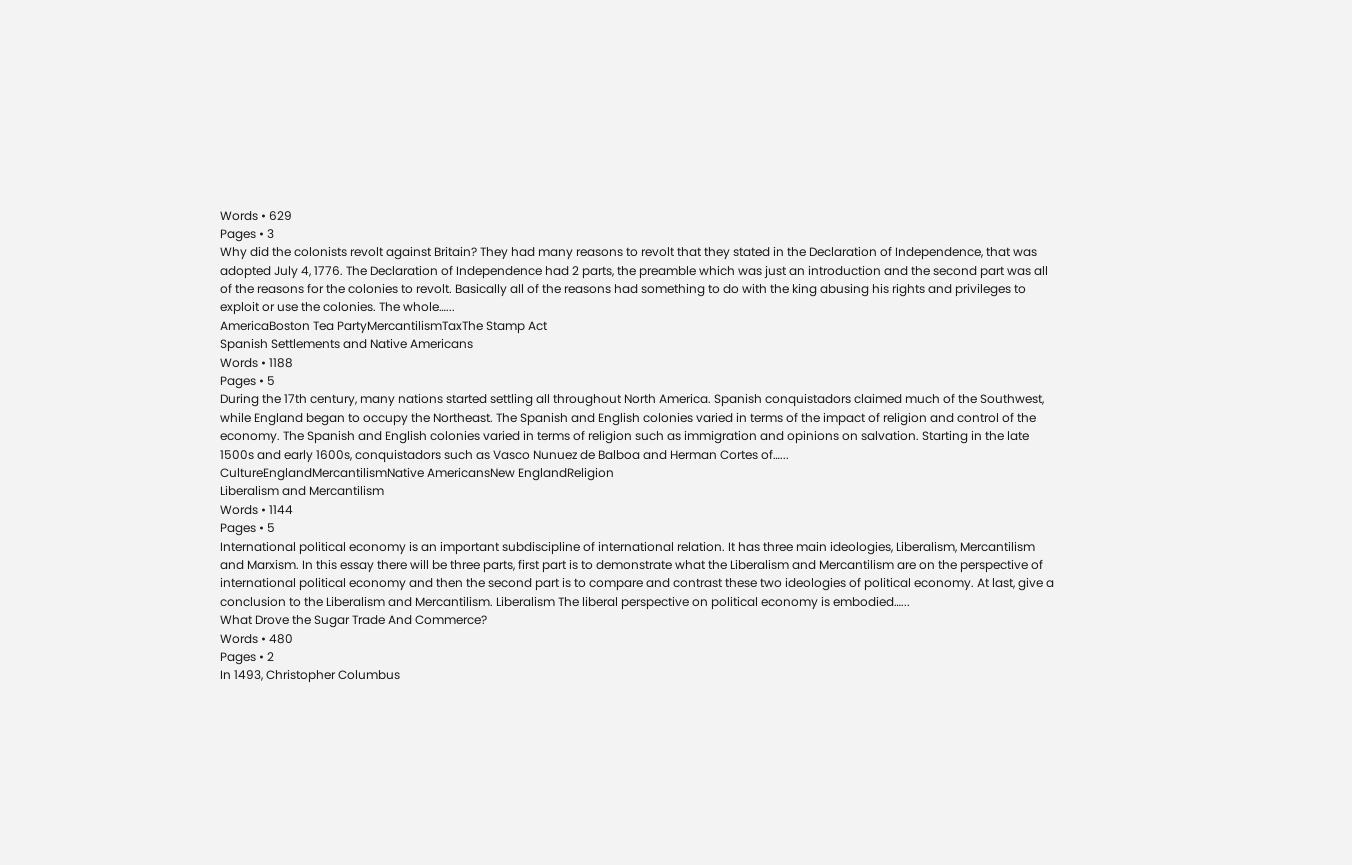Words • 629
Pages • 3
Why did the colonists revolt against Britain? They had many reasons to revolt that they stated in the Declaration of Independence, that was adopted July 4, 1776. The Declaration of Independence had 2 parts, the preamble which was just an introduction and the second part was all of the reasons for the colonies to revolt. Basically all of the reasons had something to do with the king abusing his rights and privileges to exploit or use the colonies. The whole…...
AmericaBoston Tea PartyMercantilismTaxThe Stamp Act
Spanish Settlements and Native Americans
Words • 1188
Pages • 5
During the 17th century, many nations started settling all throughout North America. Spanish conquistadors claimed much of the Southwest, while England began to occupy the Northeast. The Spanish and English colonies varied in terms of the impact of religion and control of the economy. The Spanish and English colonies varied in terms of religion such as immigration and opinions on salvation. Starting in the late 1500s and early 1600s, conquistadors such as Vasco Nunuez de Balboa and Herman Cortes of…...
CultureEnglandMercantilismNative AmericansNew EnglandReligion
Liberalism and Mercantilism
Words • 1144
Pages • 5
International political economy is an important subdiscipline of international relation. It has three main ideologies, Liberalism, Mercantilism and Marxism. In this essay there will be three parts, first part is to demonstrate what the Liberalism and Mercantilism are on the perspective of international political economy and then the second part is to compare and contrast these two ideologies of political economy. At last, give a conclusion to the Liberalism and Mercantilism. Liberalism The liberal perspective on political economy is embodied…...
What Drove the Sugar Trade And Commerce?
Words • 480
Pages • 2
In 1493, Christopher Columbus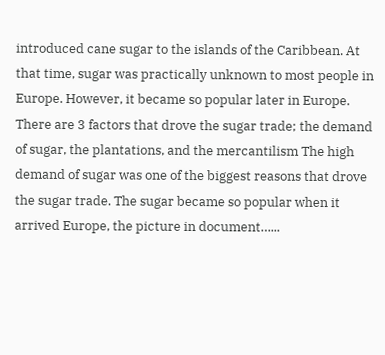introduced cane sugar to the islands of the Caribbean. At that time, sugar was practically unknown to most people in Europe. However, it became so popular later in Europe. There are 3 factors that drove the sugar trade; the demand of sugar, the plantations, and the mercantilism The high demand of sugar was one of the biggest reasons that drove the sugar trade. The sugar became so popular when it arrived Europe, the picture in document…...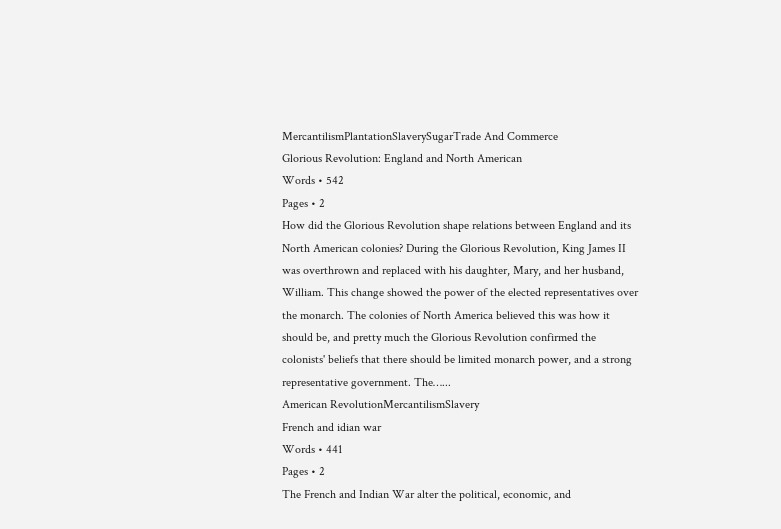MercantilismPlantationSlaverySugarTrade And Commerce
Glorious Revolution: England and North American
Words • 542
Pages • 2
How did the Glorious Revolution shape relations between England and its North American colonies? During the Glorious Revolution, King James II was overthrown and replaced with his daughter, Mary, and her husband, William. This change showed the power of the elected representatives over the monarch. The colonies of North America believed this was how it should be, and pretty much the Glorious Revolution confirmed the colonists' beliefs that there should be limited monarch power, and a strong representative government. The…...
American RevolutionMercantilismSlavery
French and idian war
Words • 441
Pages • 2
The French and Indian War alter the political, economic, and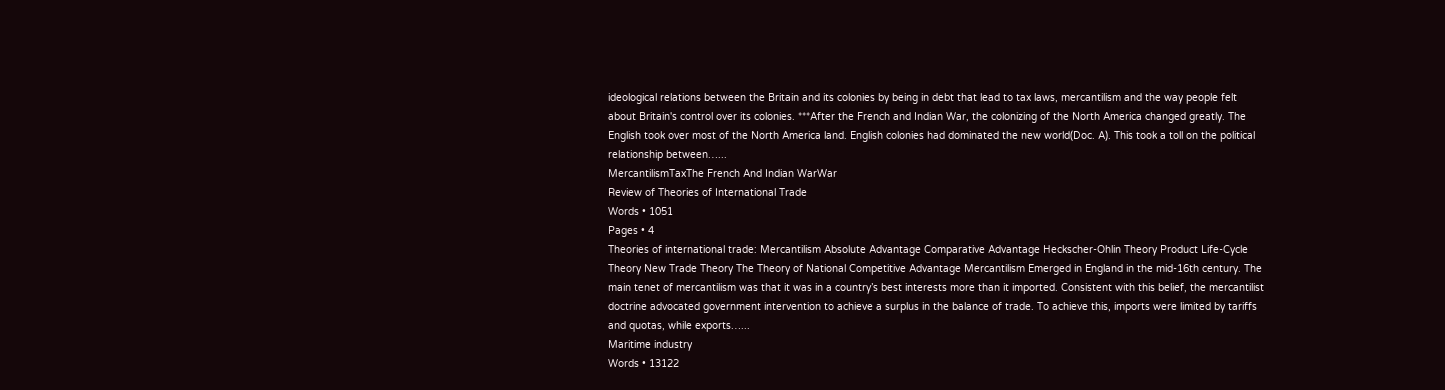ideological relations between the Britain and its colonies by being in debt that lead to tax laws, mercantilism and the way people felt about Britain's control over its colonies. ***After the French and Indian War, the colonizing of the North America changed greatly. The English took over most of the North America land. English colonies had dominated the new world(Doc. A). This took a toll on the political relationship between…...
MercantilismTaxThe French And Indian WarWar
Review of Theories of International Trade
Words • 1051
Pages • 4
Theories of international trade: Mercantilism Absolute Advantage Comparative Advantage Heckscher-Ohlin Theory Product Life-Cycle Theory New Trade Theory The Theory of National Competitive Advantage Mercantilism Emerged in England in the mid-16th century. The main tenet of mercantilism was that it was in a country’s best interests more than it imported. Consistent with this belief, the mercantilist doctrine advocated government intervention to achieve a surplus in the balance of trade. To achieve this, imports were limited by tariffs and quotas, while exports…...
Maritime industry
Words • 13122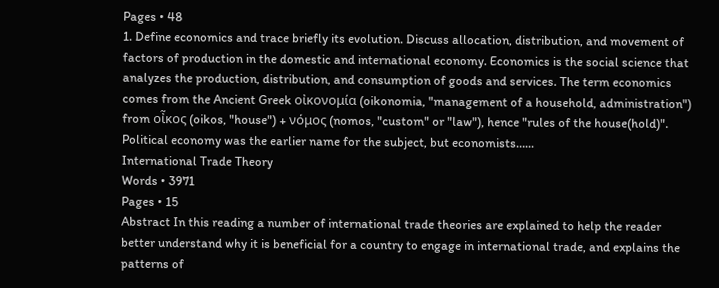Pages • 48
1. Define economics and trace briefly its evolution. Discuss allocation, distribution, and movement of factors of production in the domestic and international economy. Economics is the social science that analyzes the production, distribution, and consumption of goods and services. The term economics comes from the Ancient Greek οἰκονομία (oikonomia, "management of a household, administration") from οἶκος (oikos, "house") + νόμος (nomos, "custom" or "law"), hence "rules of the house(hold)". Political economy was the earlier name for the subject, but economists…...
International Trade Theory
Words • 3971
Pages • 15
Abstract In this reading a number of international trade theories are explained to help the reader better understand why it is beneficial for a country to engage in international trade, and explains the patterns of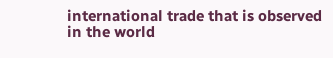international trade that is observed in the world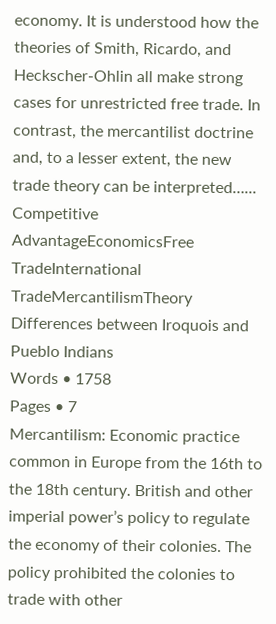economy. It is understood how the theories of Smith, Ricardo, and Heckscher-Ohlin all make strong cases for unrestricted free trade. In contrast, the mercantilist doctrine and, to a lesser extent, the new trade theory can be interpreted…...
Competitive AdvantageEconomicsFree TradeInternational TradeMercantilismTheory
Differences between Iroquois and Pueblo Indians
Words • 1758
Pages • 7
Mercantilism: Economic practice common in Europe from the 16th to the 18th century. British and other imperial power’s policy to regulate the economy of their colonies. The policy prohibited the colonies to trade with other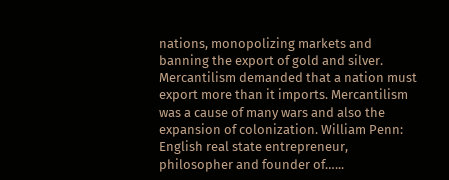nations, monopolizing markets and banning the export of gold and silver. Mercantilism demanded that a nation must export more than it imports. Mercantilism was a cause of many wars and also the expansion of colonization. William Penn: English real state entrepreneur, philosopher and founder of…...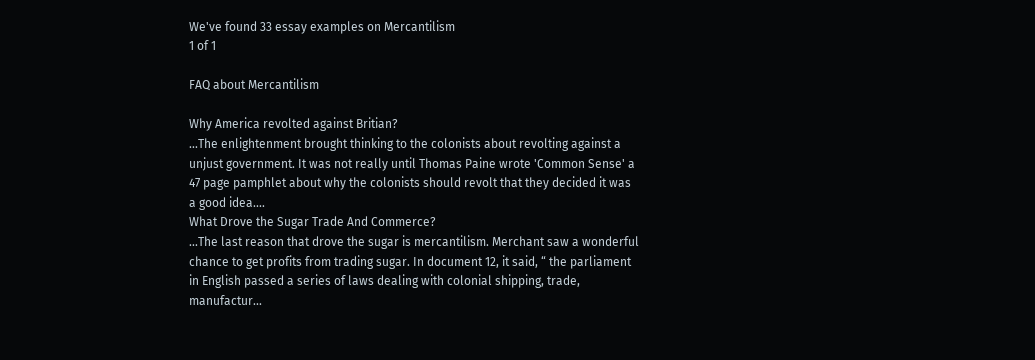We've found 33 essay examples on Mercantilism
1 of 1

FAQ about Mercantilism

Why America revolted against Britian?
...The enlightenment brought thinking to the colonists about revolting against a unjust government. It was not really until Thomas Paine wrote 'Common Sense' a 47 page pamphlet about why the colonists should revolt that they decided it was a good idea....
What Drove the Sugar Trade And Commerce?
...The last reason that drove the sugar is mercantilism. Merchant saw a wonderful chance to get profits from trading sugar. In document 12, it said, “ the parliament in English passed a series of laws dealing with colonial shipping, trade, manufactur...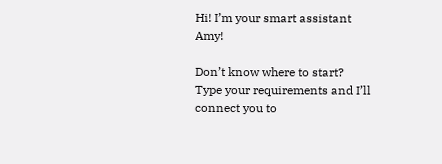Hi! I’m your smart assistant Amy!

Don’t know where to start? Type your requirements and I’ll connect you to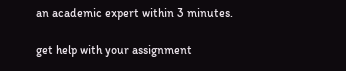an academic expert within 3 minutes.

get help with your assignment